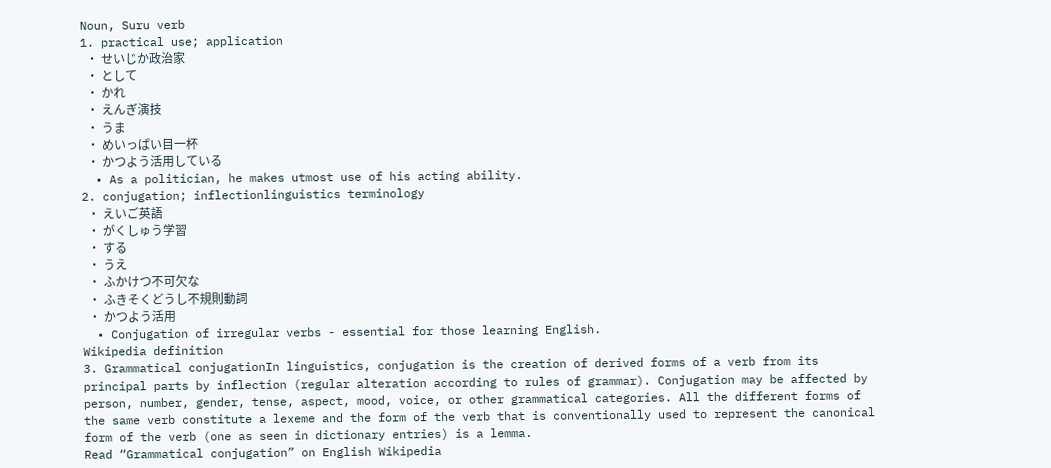Noun, Suru verb
1. practical use; application
  • せいじか政治家
  • として
  • かれ
  • えんぎ演技
  • うま
  • めいっぱい目一杯
  • かつよう活用している
  • As a politician, he makes utmost use of his acting ability.
2. conjugation; inflectionlinguistics terminology
  • えいご英語
  • がくしゅう学習
  • する
  • うえ
  • ふかけつ不可欠な
  • ふきそくどうし不規則動詞
  • かつよう活用
  • Conjugation of irregular verbs - essential for those learning English.
Wikipedia definition
3. Grammatical conjugationIn linguistics, conjugation is the creation of derived forms of a verb from its principal parts by inflection (regular alteration according to rules of grammar). Conjugation may be affected by person, number, gender, tense, aspect, mood, voice, or other grammatical categories. All the different forms of the same verb constitute a lexeme and the form of the verb that is conventionally used to represent the canonical form of the verb (one as seen in dictionary entries) is a lemma.
Read “Grammatical conjugation” on English Wikipedia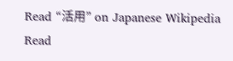Read “活用” on Japanese Wikipedia
Read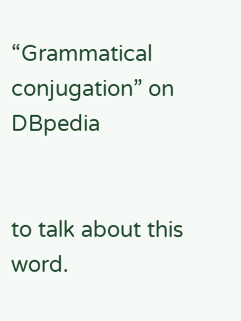“Grammatical conjugation” on DBpedia


to talk about this word.